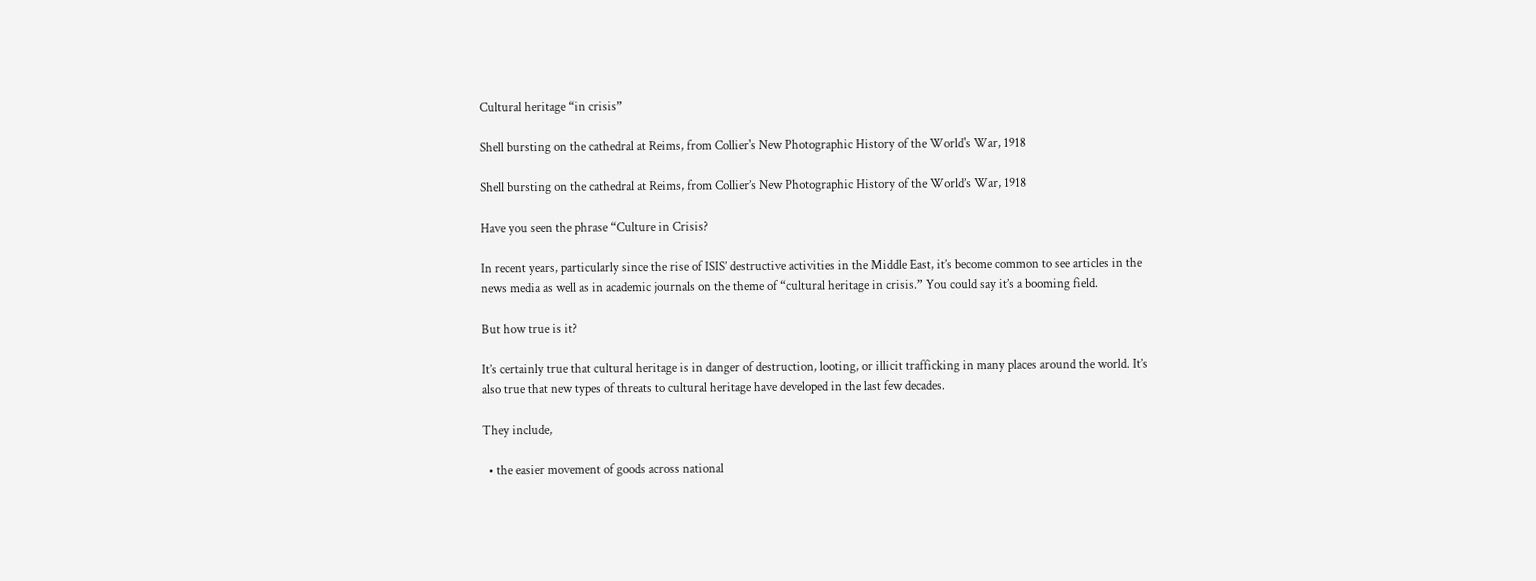Cultural heritage “in crisis”

Shell bursting on the cathedral at Reims, from Collier's New Photographic History of the World's War, 1918

Shell bursting on the cathedral at Reims, from Collier’s New Photographic History of the World’s War, 1918

Have you seen the phrase “Culture in Crisis?

In recent years, particularly since the rise of ISIS’ destructive activities in the Middle East, it’s become common to see articles in the news media as well as in academic journals on the theme of “cultural heritage in crisis.” You could say it’s a booming field.

But how true is it?

It’s certainly true that cultural heritage is in danger of destruction, looting, or illicit trafficking in many places around the world. It’s also true that new types of threats to cultural heritage have developed in the last few decades.

They include,

  • the easier movement of goods across national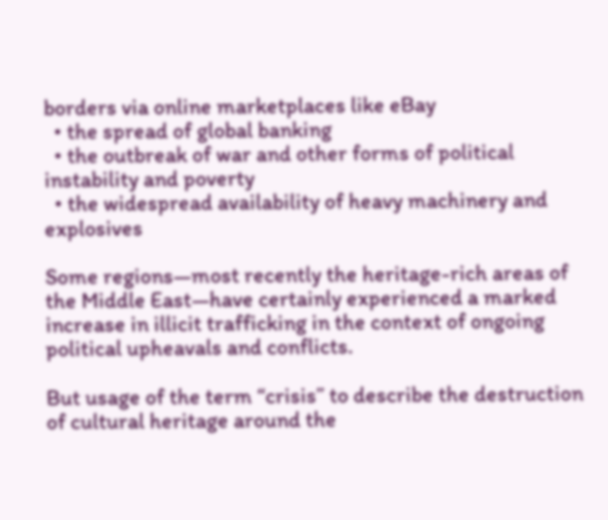borders via online marketplaces like eBay
  • the spread of global banking
  • the outbreak of war and other forms of political instability and poverty
  • the widespread availability of heavy machinery and explosives

Some regions—most recently the heritage-rich areas of the Middle East—have certainly experienced a marked increase in illicit trafficking in the context of ongoing political upheavals and conflicts.

But usage of the term “crisis” to describe the destruction of cultural heritage around the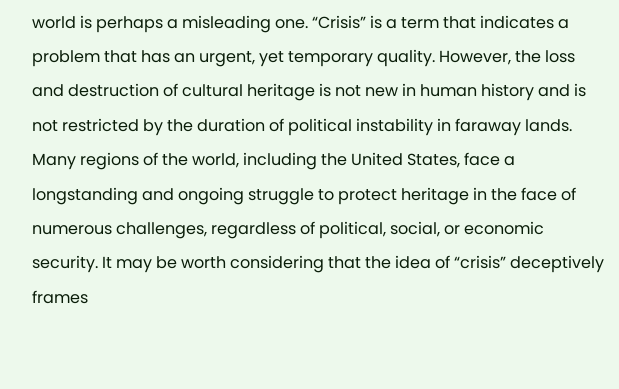world is perhaps a misleading one. “Crisis” is a term that indicates a problem that has an urgent, yet temporary quality. However, the loss and destruction of cultural heritage is not new in human history and is not restricted by the duration of political instability in faraway lands. Many regions of the world, including the United States, face a longstanding and ongoing struggle to protect heritage in the face of numerous challenges, regardless of political, social, or economic security. It may be worth considering that the idea of “crisis” deceptively frames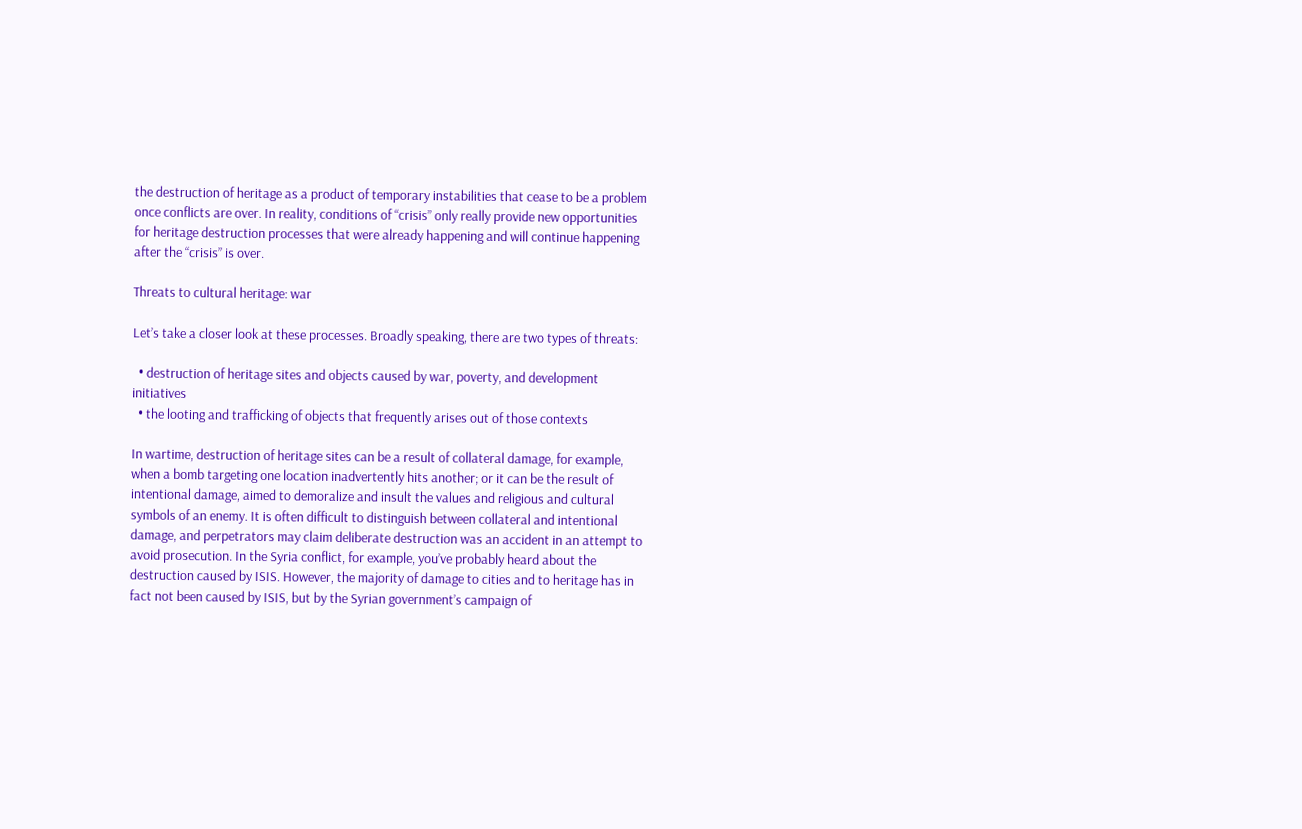the destruction of heritage as a product of temporary instabilities that cease to be a problem once conflicts are over. In reality, conditions of “crisis” only really provide new opportunities for heritage destruction processes that were already happening and will continue happening after the “crisis” is over.

Threats to cultural heritage: war

Let’s take a closer look at these processes. Broadly speaking, there are two types of threats:

  • destruction of heritage sites and objects caused by war, poverty, and development initiatives
  • the looting and trafficking of objects that frequently arises out of those contexts

In wartime, destruction of heritage sites can be a result of collateral damage, for example, when a bomb targeting one location inadvertently hits another; or it can be the result of intentional damage, aimed to demoralize and insult the values and religious and cultural symbols of an enemy. It is often difficult to distinguish between collateral and intentional damage, and perpetrators may claim deliberate destruction was an accident in an attempt to avoid prosecution. In the Syria conflict, for example, you’ve probably heard about the destruction caused by ISIS. However, the majority of damage to cities and to heritage has in fact not been caused by ISIS, but by the Syrian government’s campaign of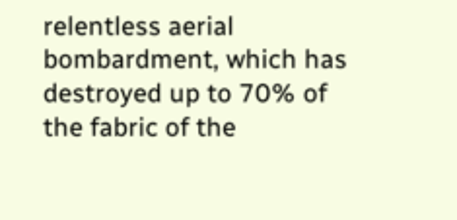relentless aerial bombardment, which has destroyed up to 70% of the fabric of the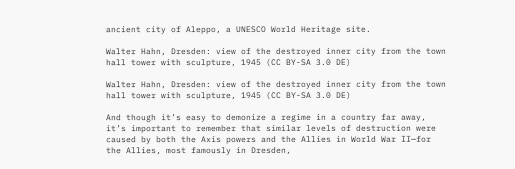ancient city of Aleppo, a UNESCO World Heritage site.

Walter Hahn, Dresden: view of the destroyed inner city from the town hall tower with sculpture, 1945 (CC BY-SA 3.0 DE)

Walter Hahn, Dresden: view of the destroyed inner city from the town hall tower with sculpture, 1945 (CC BY-SA 3.0 DE)

And though it’s easy to demonize a regime in a country far away, it’s important to remember that similar levels of destruction were caused by both the Axis powers and the Allies in World War II—for the Allies, most famously in Dresden,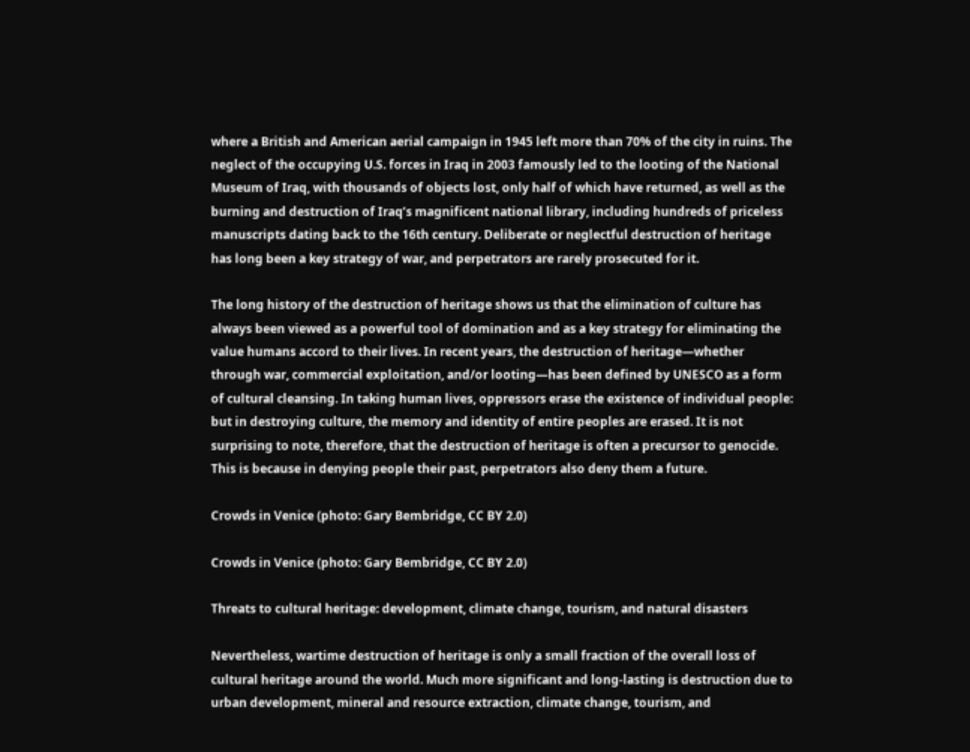where a British and American aerial campaign in 1945 left more than 70% of the city in ruins. The neglect of the occupying U.S. forces in Iraq in 2003 famously led to the looting of the National Museum of Iraq, with thousands of objects lost, only half of which have returned, as well as the burning and destruction of Iraq’s magnificent national library, including hundreds of priceless manuscripts dating back to the 16th century. Deliberate or neglectful destruction of heritage has long been a key strategy of war, and perpetrators are rarely prosecuted for it.

The long history of the destruction of heritage shows us that the elimination of culture has always been viewed as a powerful tool of domination and as a key strategy for eliminating the value humans accord to their lives. In recent years, the destruction of heritage—whether through war, commercial exploitation, and/or looting—has been defined by UNESCO as a form of cultural cleansing. In taking human lives, oppressors erase the existence of individual people: but in destroying culture, the memory and identity of entire peoples are erased. It is not surprising to note, therefore, that the destruction of heritage is often a precursor to genocide. This is because in denying people their past, perpetrators also deny them a future.

Crowds in Venice (photo: Gary Bembridge, CC BY 2.0)

Crowds in Venice (photo: Gary Bembridge, CC BY 2.0)

Threats to cultural heritage: development, climate change, tourism, and natural disasters

Nevertheless, wartime destruction of heritage is only a small fraction of the overall loss of cultural heritage around the world. Much more significant and long-lasting is destruction due to urban development, mineral and resource extraction, climate change, tourism, and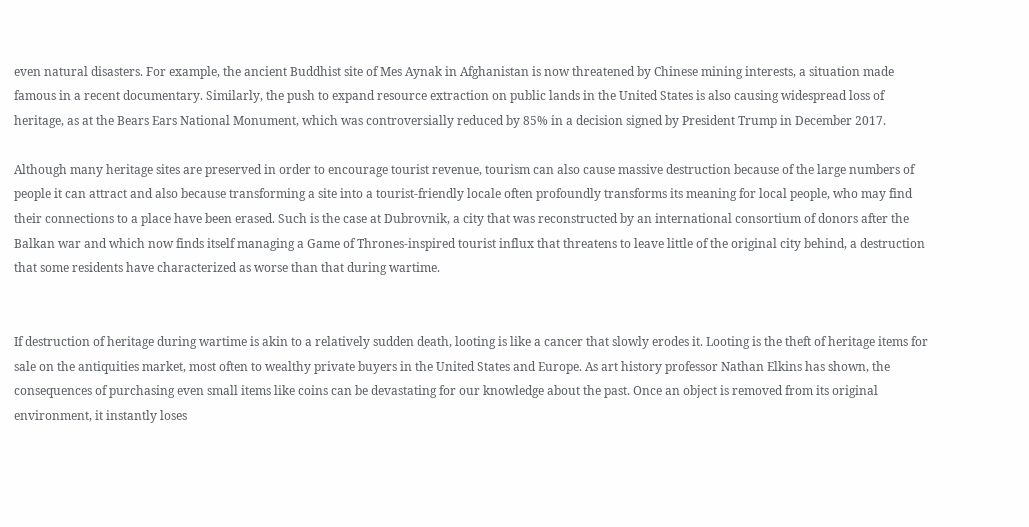even natural disasters. For example, the ancient Buddhist site of Mes Aynak in Afghanistan is now threatened by Chinese mining interests, a situation made famous in a recent documentary. Similarly, the push to expand resource extraction on public lands in the United States is also causing widespread loss of heritage, as at the Bears Ears National Monument, which was controversially reduced by 85% in a decision signed by President Trump in December 2017.

Although many heritage sites are preserved in order to encourage tourist revenue, tourism can also cause massive destruction because of the large numbers of people it can attract and also because transforming a site into a tourist-friendly locale often profoundly transforms its meaning for local people, who may find their connections to a place have been erased. Such is the case at Dubrovnik, a city that was reconstructed by an international consortium of donors after the Balkan war and which now finds itself managing a Game of Thrones-inspired tourist influx that threatens to leave little of the original city behind, a destruction that some residents have characterized as worse than that during wartime.


If destruction of heritage during wartime is akin to a relatively sudden death, looting is like a cancer that slowly erodes it. Looting is the theft of heritage items for sale on the antiquities market, most often to wealthy private buyers in the United States and Europe. As art history professor Nathan Elkins has shown, the consequences of purchasing even small items like coins can be devastating for our knowledge about the past. Once an object is removed from its original environment, it instantly loses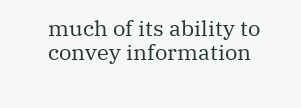much of its ability to convey information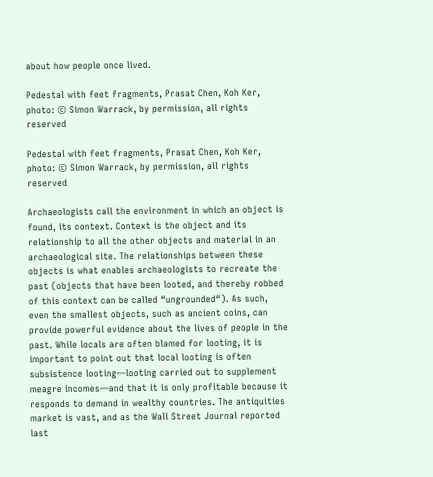about how people once lived.

Pedestal with feet fragments, Prasat Chen, Koh Ker, photo: © Simon Warrack, by permission, all rights reserved

Pedestal with feet fragments, Prasat Chen, Koh Ker, photo: © Simon Warrack, by permission, all rights reserved

Archaeologists call the environment in which an object is found, its context. Context is the object and its relationship to all the other objects and material in an archaeological site. The relationships between these objects is what enables archaeologists to recreate the past (objects that have been looted, and thereby robbed of this context can be called “ungrounded“). As such, even the smallest objects, such as ancient coins, can provide powerful evidence about the lives of people in the past. While locals are often blamed for looting, it is important to point out that local looting is often subsistence looting—looting carried out to supplement meagre incomes—and that it is only profitable because it responds to demand in wealthy countries. The antiquities market is vast, and as the Wall Street Journal reported last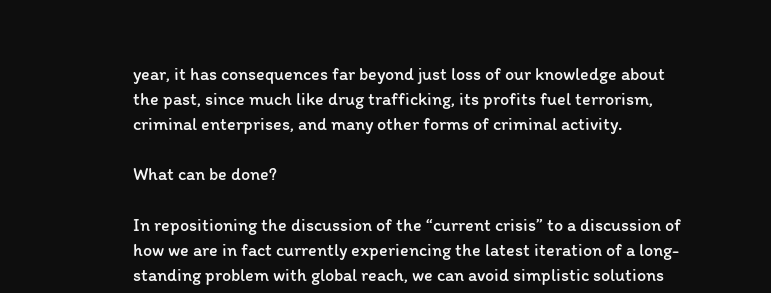year, it has consequences far beyond just loss of our knowledge about the past, since much like drug trafficking, its profits fuel terrorism, criminal enterprises, and many other forms of criminal activity.

What can be done?

In repositioning the discussion of the “current crisis” to a discussion of how we are in fact currently experiencing the latest iteration of a long-standing problem with global reach, we can avoid simplistic solutions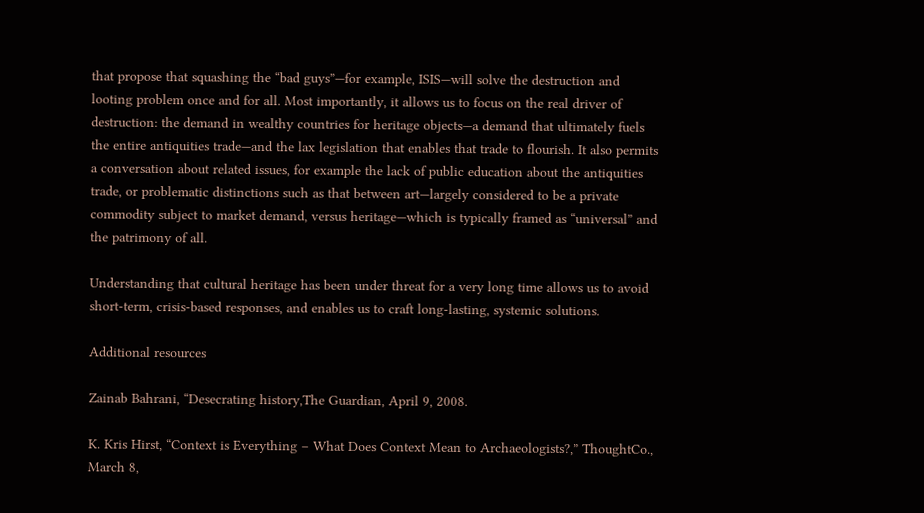that propose that squashing the “bad guys”—for example, ISIS—will solve the destruction and looting problem once and for all. Most importantly, it allows us to focus on the real driver of destruction: the demand in wealthy countries for heritage objects—a demand that ultimately fuels the entire antiquities trade—and the lax legislation that enables that trade to flourish. It also permits a conversation about related issues, for example the lack of public education about the antiquities trade, or problematic distinctions such as that between art—largely considered to be a private commodity subject to market demand, versus heritage—which is typically framed as “universal” and the patrimony of all.

Understanding that cultural heritage has been under threat for a very long time allows us to avoid short-term, crisis-based responses, and enables us to craft long-lasting, systemic solutions.

Additional resources

Zainab Bahrani, “Desecrating history,The Guardian, April 9, 2008.

K. Kris Hirst, “Context is Everything – What Does Context Mean to Archaeologists?,” ThoughtCo., March 8,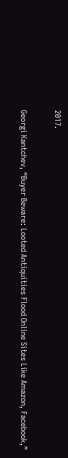2017.

Georgi Kantchev, “Buyer Beware: Looted Antiquities Flood Online Sites Like Amazon, Facebook,”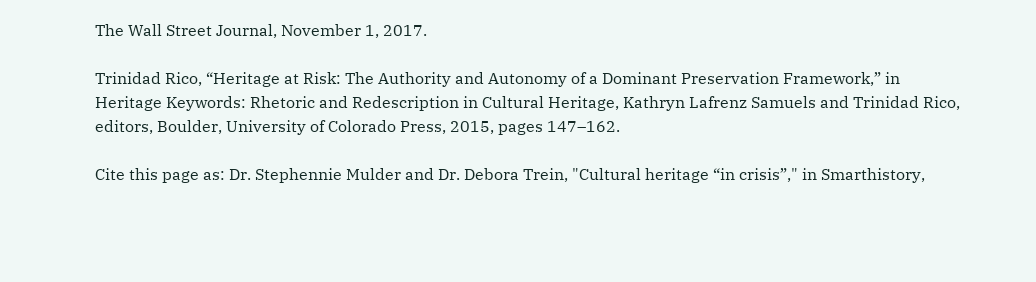The Wall Street Journal, November 1, 2017.

Trinidad Rico, “Heritage at Risk: The Authority and Autonomy of a Dominant Preservation Framework,” in Heritage Keywords: Rhetoric and Redescription in Cultural Heritage, Kathryn Lafrenz Samuels and Trinidad Rico, editors, Boulder, University of Colorado Press, 2015, pages 147–162.

Cite this page as: Dr. Stephennie Mulder and Dr. Debora Trein, "Cultural heritage “in crisis”," in Smarthistory,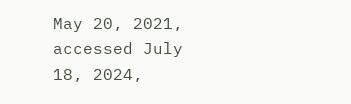May 20, 2021, accessed July 18, 2024,